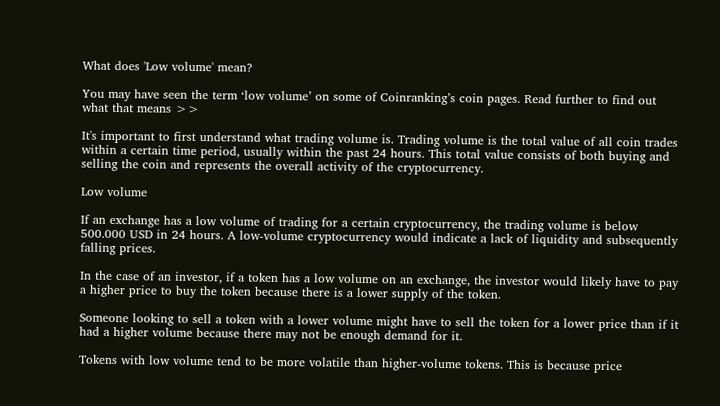What does 'Low volume' mean?

You may have seen the term ‘low volume’ on some of Coinranking’s coin pages. Read further to find out what that means >>

It's important to first understand what trading volume is. Trading volume is the total value of all coin trades within a certain time period, usually within the past 24 hours. This total value consists of both buying and selling the coin and represents the overall activity of the cryptocurrency.

Low volume

If an exchange has a low volume of trading for a certain cryptocurrency, the trading volume is below 500.000 USD in 24 hours. A low-volume cryptocurrency would indicate a lack of liquidity and subsequently falling prices.

In the case of an investor, if a token has a low volume on an exchange, the investor would likely have to pay a higher price to buy the token because there is a lower supply of the token.

Someone looking to sell a token with a lower volume might have to sell the token for a lower price than if it had a higher volume because there may not be enough demand for it.

Tokens with low volume tend to be more volatile than higher-volume tokens. This is because price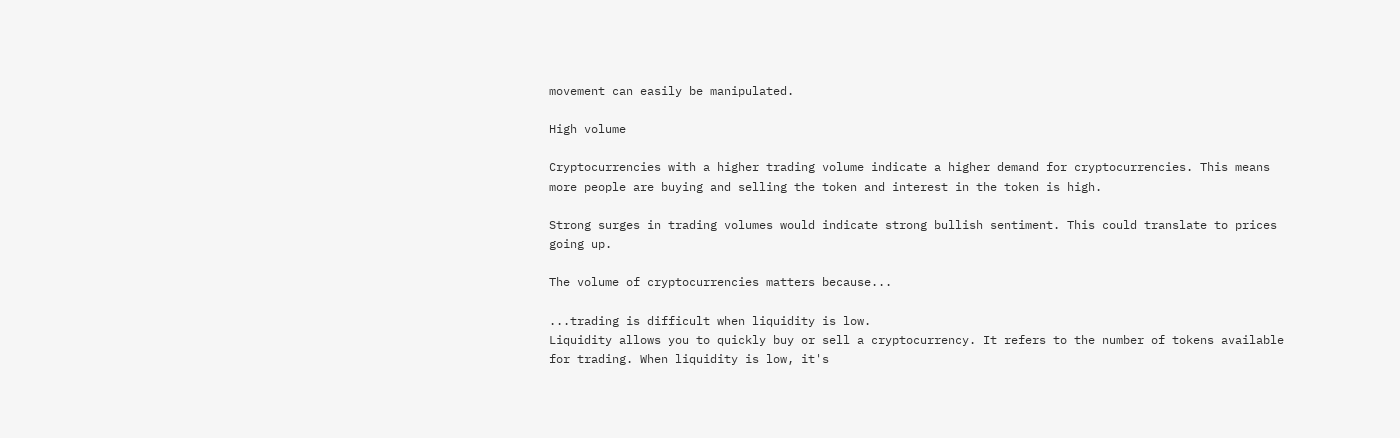movement can easily be manipulated.

High volume

Cryptocurrencies with a higher trading volume indicate a higher demand for cryptocurrencies. This means more people are buying and selling the token and interest in the token is high.

Strong surges in trading volumes would indicate strong bullish sentiment. This could translate to prices going up.

The volume of cryptocurrencies matters because...

...trading is difficult when liquidity is low.
Liquidity allows you to quickly buy or sell a cryptocurrency. It refers to the number of tokens available for trading. When liquidity is low, it's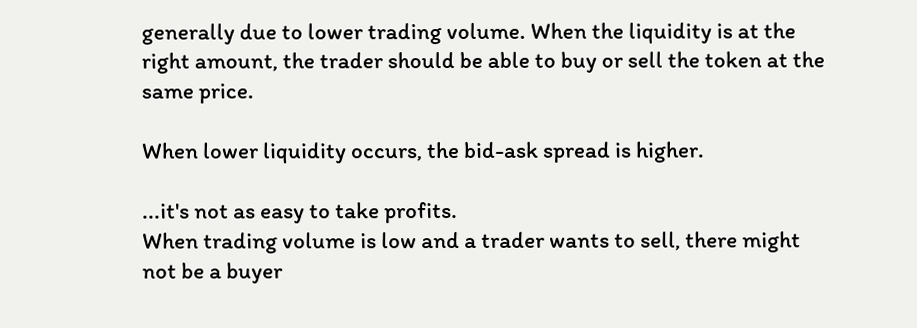generally due to lower trading volume. When the liquidity is at the right amount, the trader should be able to buy or sell the token at the same price.

When lower liquidity occurs, the bid-ask spread is higher.

...it's not as easy to take profits.
When trading volume is low and a trader wants to sell, there might not be a buyer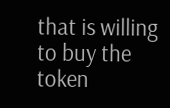that is willing to buy the token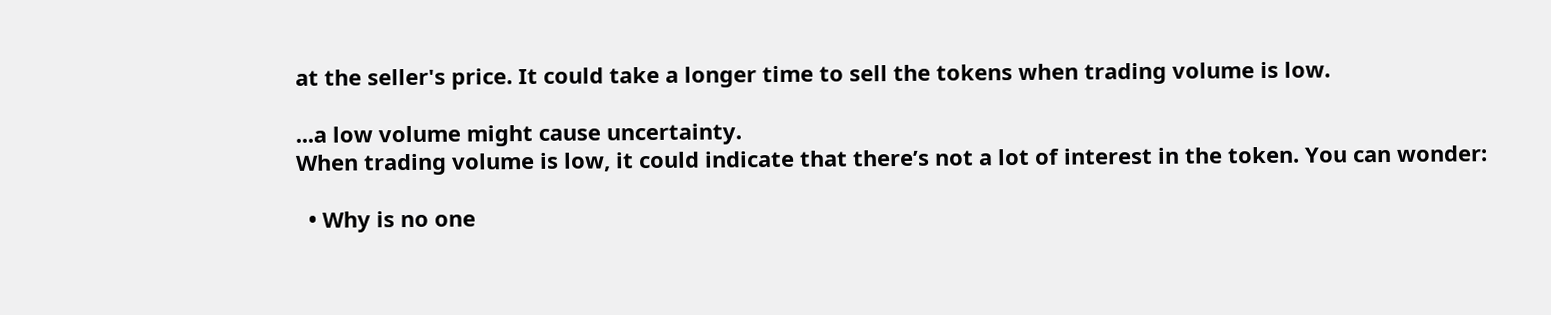at the seller's price. It could take a longer time to sell the tokens when trading volume is low.

...a low volume might cause uncertainty.
When trading volume is low, it could indicate that there’s not a lot of interest in the token. You can wonder:

  • Why is no one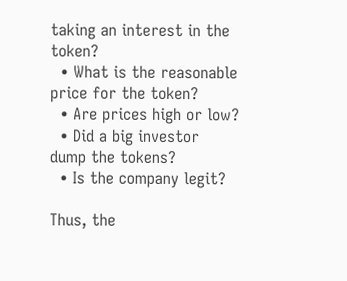taking an interest in the token?
  • What is the reasonable price for the token?
  • Are prices high or low?
  • Did a big investor dump the tokens?
  • Is the company legit?

Thus, the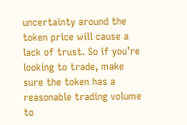uncertainty around the token price will cause a lack of trust. So if you’re looking to trade, make sure the token has a reasonable trading volume to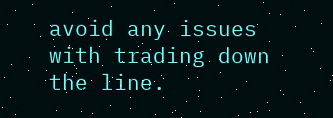avoid any issues with trading down the line.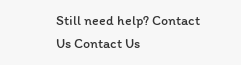Still need help? Contact Us Contact Us